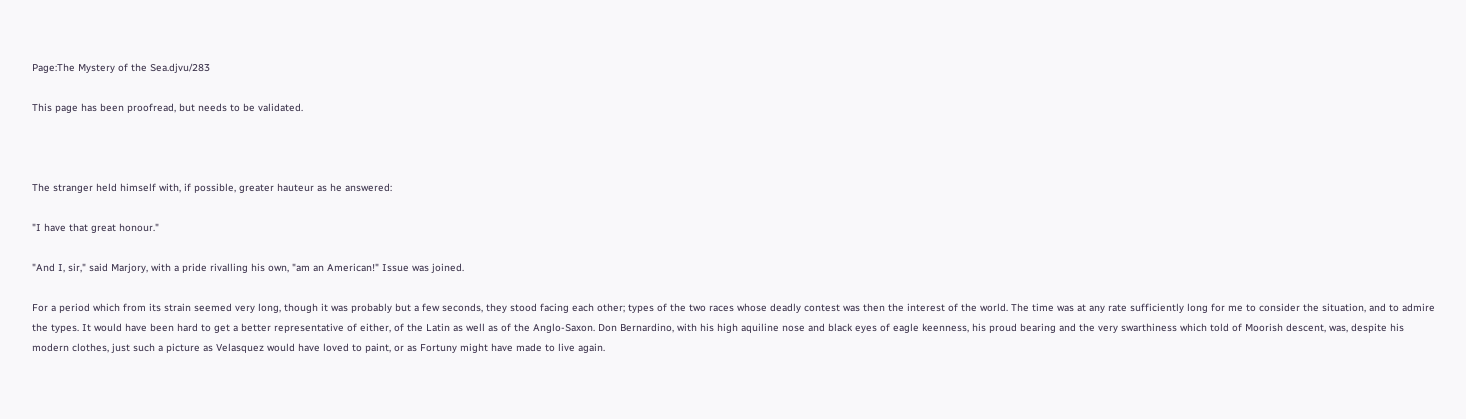Page:The Mystery of the Sea.djvu/283

This page has been proofread, but needs to be validated.



The stranger held himself with, if possible, greater hauteur as he answered:

"I have that great honour."

"And I, sir," said Marjory, with a pride rivalling his own, "am an American!" Issue was joined.

For a period which from its strain seemed very long, though it was probably but a few seconds, they stood facing each other; types of the two races whose deadly contest was then the interest of the world. The time was at any rate sufficiently long for me to consider the situation, and to admire the types. It would have been hard to get a better representative of either, of the Latin as well as of the Anglo-Saxon. Don Bernardino, with his high aquiline nose and black eyes of eagle keenness, his proud bearing and the very swarthiness which told of Moorish descent, was, despite his modern clothes, just such a picture as Velasquez would have loved to paint, or as Fortuny might have made to live again.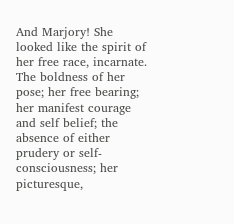And Marjory! She looked like the spirit of her free race, incarnate. The boldness of her pose; her free bearing; her manifest courage and self belief; the absence of either prudery or self-consciousness; her picturesque,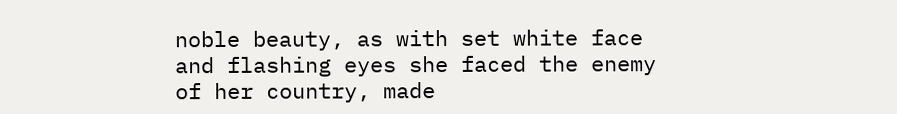noble beauty, as with set white face and flashing eyes she faced the enemy of her country, made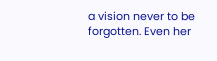a vision never to be forgotten. Even her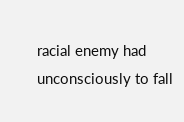racial enemy had unconsciously to fall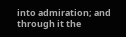into admiration; and through it the